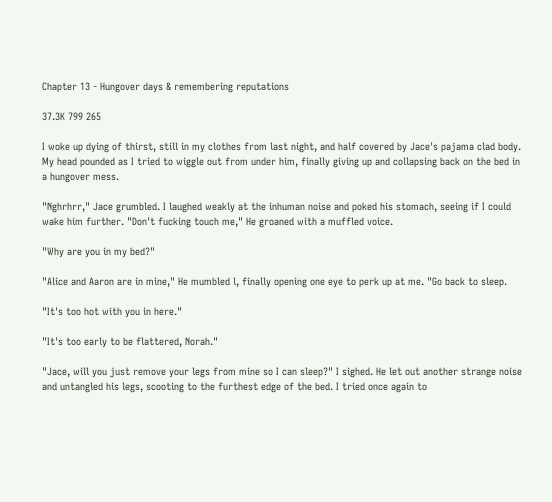Chapter 13 - Hungover days & remembering reputations

37.3K 799 265

I woke up dying of thirst, still in my clothes from last night, and half covered by Jace's pajama clad body. My head pounded as I tried to wiggle out from under him, finally giving up and collapsing back on the bed in a hungover mess.

"Nghrhrr," Jace grumbled. I laughed weakly at the inhuman noise and poked his stomach, seeing if I could wake him further. "Don't fucking touch me," He groaned with a muffled voice.

"Why are you in my bed?"

"Alice and Aaron are in mine," He mumbled l, finally opening one eye to perk up at me. "Go back to sleep.

"It's too hot with you in here."

"It's too early to be flattered, Norah."

"Jace, will you just remove your legs from mine so I can sleep?" I sighed. He let out another strange noise and untangled his legs, scooting to the furthest edge of the bed. I tried once again to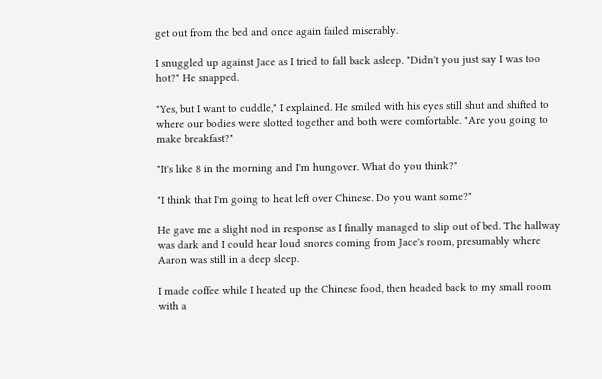get out from the bed and once again failed miserably.

I snuggled up against Jace as I tried to fall back asleep. "Didn't you just say I was too hot?" He snapped.

"Yes, but I want to cuddle," I explained. He smiled with his eyes still shut and shifted to where our bodies were slotted together and both were comfortable. "Are you going to make breakfast?"

"It's like 8 in the morning and I'm hungover. What do you think?"

"I think that I'm going to heat left over Chinese. Do you want some?"

He gave me a slight nod in response as I finally managed to slip out of bed. The hallway was dark and I could hear loud snores coming from Jace's room, presumably where Aaron was still in a deep sleep.

I made coffee while I heated up the Chinese food, then headed back to my small room with a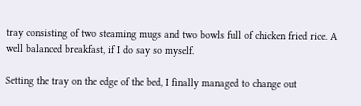tray consisting of two steaming mugs and two bowls full of chicken fried rice. A well balanced breakfast, if I do say so myself.

Setting the tray on the edge of the bed, I finally managed to change out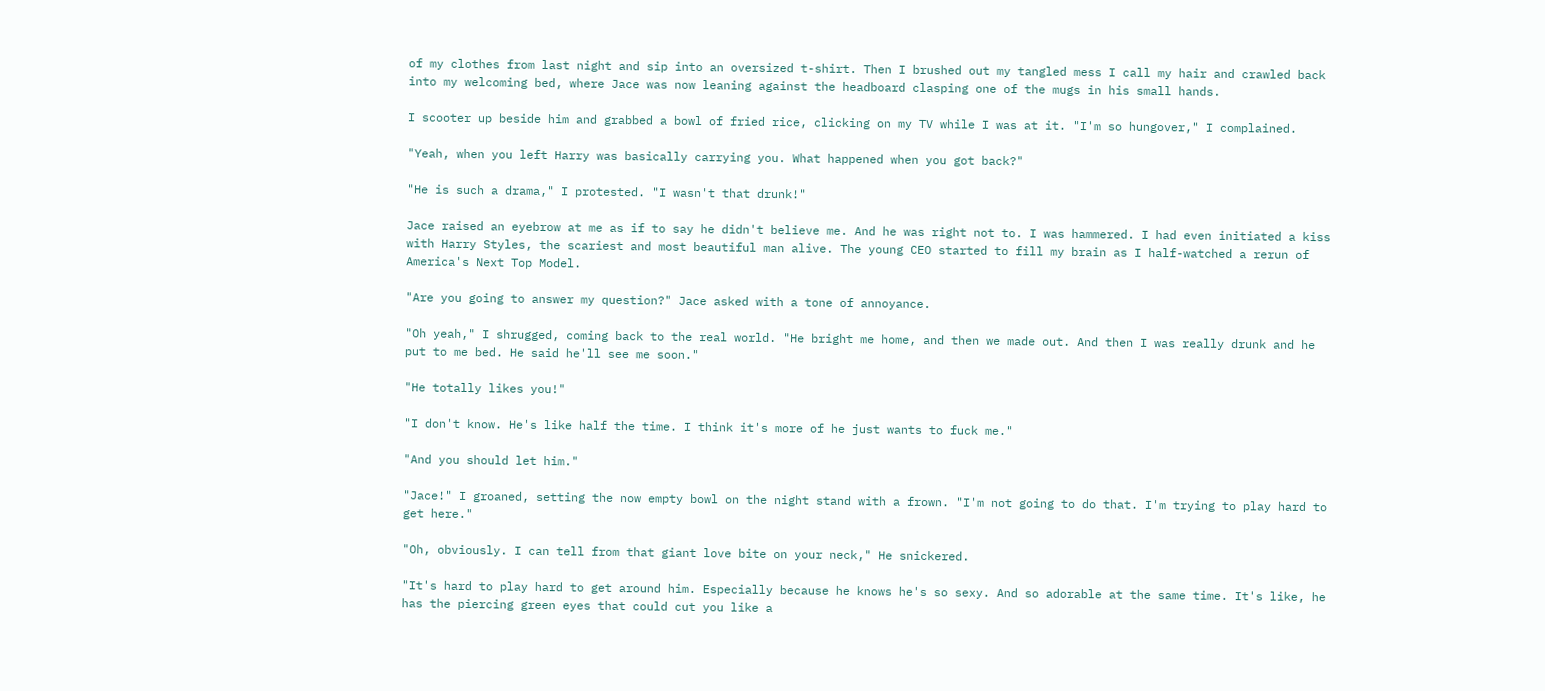of my clothes from last night and sip into an oversized t-shirt. Then I brushed out my tangled mess I call my hair and crawled back into my welcoming bed, where Jace was now leaning against the headboard clasping one of the mugs in his small hands.

I scooter up beside him and grabbed a bowl of fried rice, clicking on my TV while I was at it. "I'm so hungover," I complained.

"Yeah, when you left Harry was basically carrying you. What happened when you got back?"

"He is such a drama," I protested. "I wasn't that drunk!"

Jace raised an eyebrow at me as if to say he didn't believe me. And he was right not to. I was hammered. I had even initiated a kiss with Harry Styles, the scariest and most beautiful man alive. The young CEO started to fill my brain as I half-watched a rerun of America's Next Top Model.

"Are you going to answer my question?" Jace asked with a tone of annoyance.

"Oh yeah," I shrugged, coming back to the real world. "He bright me home, and then we made out. And then I was really drunk and he put to me bed. He said he'll see me soon."

"He totally likes you!"

"I don't know. He's like half the time. I think it's more of he just wants to fuck me."

"And you should let him."

"Jace!" I groaned, setting the now empty bowl on the night stand with a frown. "I'm not going to do that. I'm trying to play hard to get here."

"Oh, obviously. I can tell from that giant love bite on your neck," He snickered.

"It's hard to play hard to get around him. Especially because he knows he's so sexy. And so adorable at the same time. It's like, he has the piercing green eyes that could cut you like a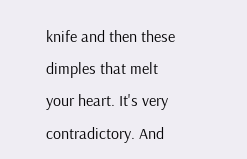knife and then these dimples that melt your heart. It's very contradictory. And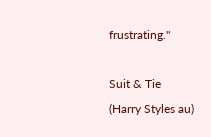frustrating."

Suit & Tie (Harry Styles au)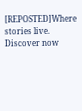[REPOSTED]Where stories live. Discover now